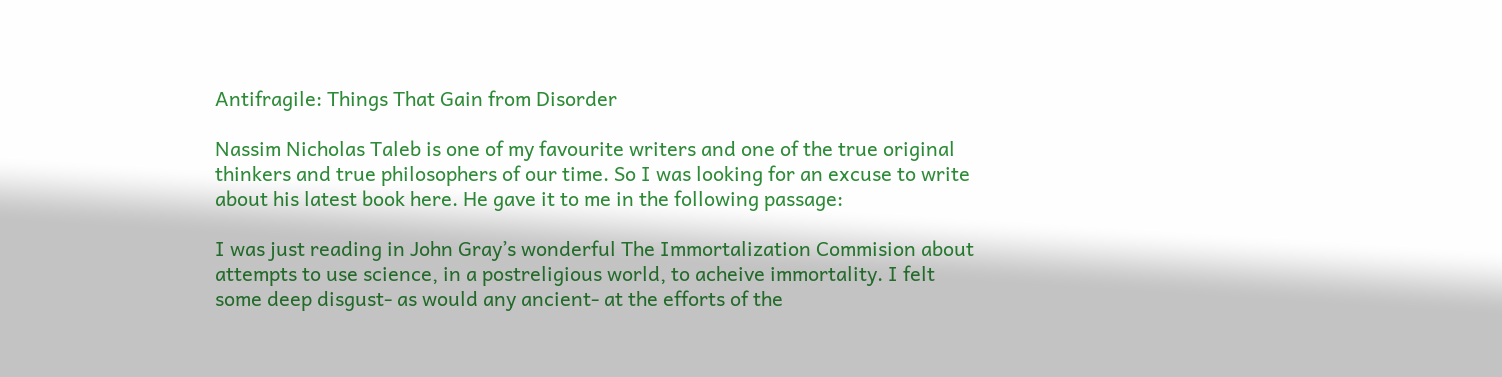Antifragile: Things That Gain from Disorder

Nassim Nicholas Taleb is one of my favourite writers and one of the true original thinkers and true philosophers of our time. So I was looking for an excuse to write about his latest book here. He gave it to me in the following passage:

I was just reading in John Gray’s wonderful The Immortalization Commision about attempts to use science, in a postreligious world, to acheive immortality. I felt some deep disgust- as would any ancient- at the efforts of the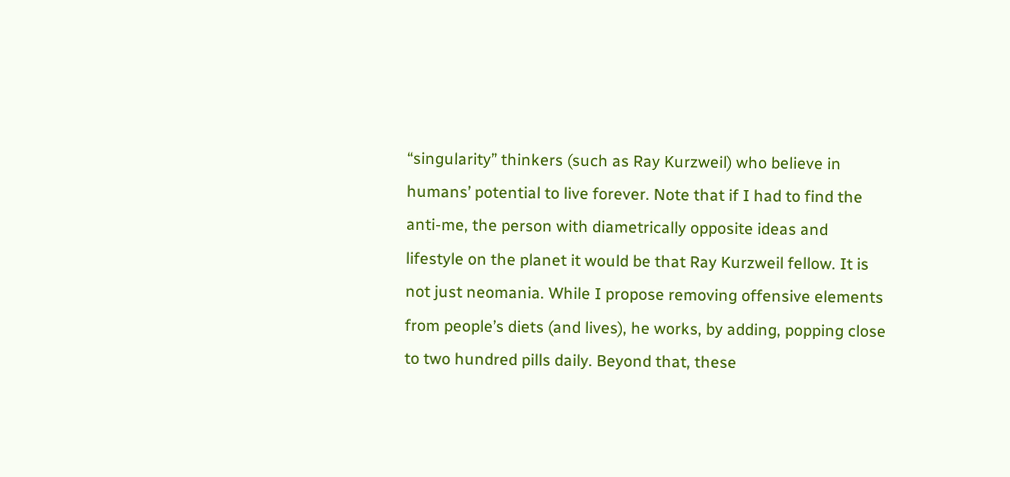“singularity” thinkers (such as Ray Kurzweil) who believe in humans’ potential to live forever. Note that if I had to find the anti-me, the person with diametrically opposite ideas and lifestyle on the planet it would be that Ray Kurzweil fellow. It is not just neomania. While I propose removing offensive elements from people’s diets (and lives), he works, by adding, popping close to two hundred pills daily. Beyond that, these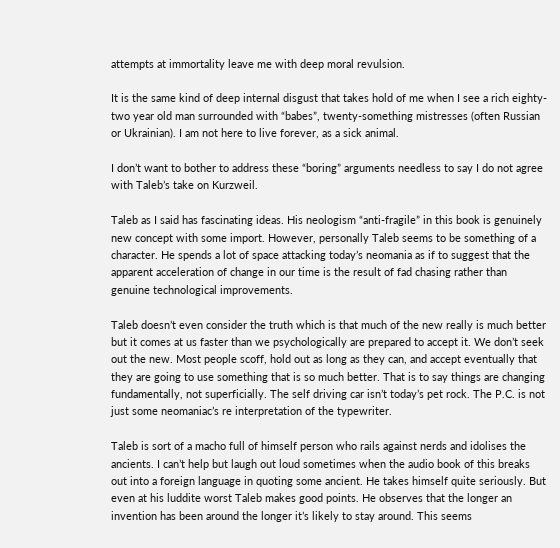attempts at immortality leave me with deep moral revulsion.

It is the same kind of deep internal disgust that takes hold of me when I see a rich eighty-two year old man surrounded with “babes”, twenty-something mistresses (often Russian or Ukrainian). I am not here to live forever, as a sick animal.

I don’t want to bother to address these “boring” arguments needless to say I do not agree with Taleb’s take on Kurzweil.

Taleb as I said has fascinating ideas. His neologism “anti-fragile” in this book is genuinely new concept with some import. However, personally Taleb seems to be something of a character. He spends a lot of space attacking today’s neomania as if to suggest that the apparent acceleration of change in our time is the result of fad chasing rather than genuine technological improvements.

Taleb doesn’t even consider the truth which is that much of the new really is much better but it comes at us faster than we psychologically are prepared to accept it. We don’t seek out the new. Most people scoff, hold out as long as they can, and accept eventually that they are going to use something that is so much better. That is to say things are changing fundamentally, not superficially. The self driving car isn’t today’s pet rock. The P.C. is not just some neomaniac’s re interpretation of the typewriter.

Taleb is sort of a macho full of himself person who rails against nerds and idolises the ancients. I can’t help but laugh out loud sometimes when the audio book of this breaks out into a foreign language in quoting some ancient. He takes himself quite seriously. But even at his luddite worst Taleb makes good points. He observes that the longer an invention has been around the longer it’s likely to stay around. This seems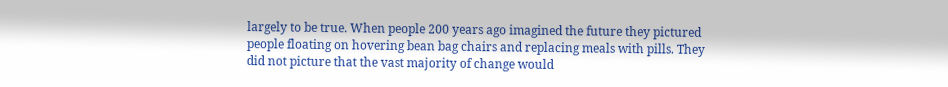largely to be true. When people 200 years ago imagined the future they pictured people floating on hovering bean bag chairs and replacing meals with pills. They did not picture that the vast majority of change would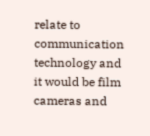relate to communication technology and it would be film cameras and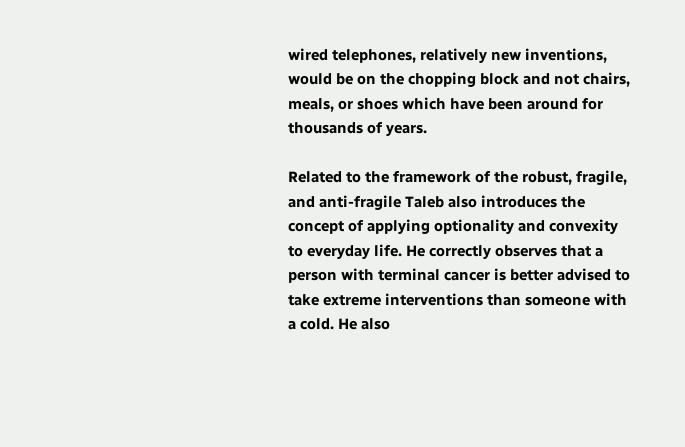wired telephones, relatively new inventions, would be on the chopping block and not chairs, meals, or shoes which have been around for thousands of years.

Related to the framework of the robust, fragile, and anti-fragile Taleb also introduces the concept of applying optionality and convexity to everyday life. He correctly observes that a person with terminal cancer is better advised to take extreme interventions than someone with a cold. He also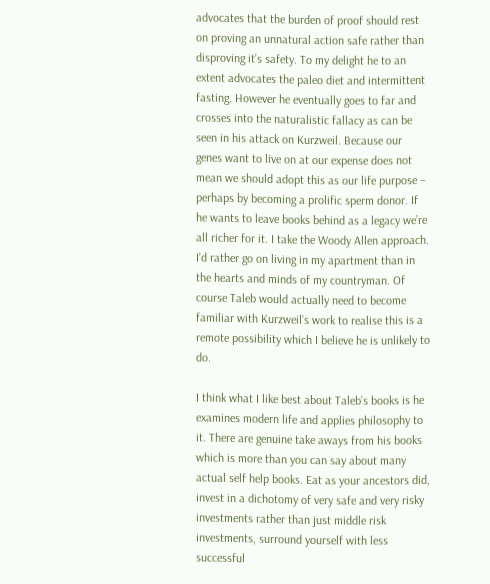advocates that the burden of proof should rest on proving an unnatural action safe rather than disproving it’s safety. To my delight he to an extent advocates the paleo diet and intermittent fasting. However he eventually goes to far and crosses into the naturalistic fallacy as can be seen in his attack on Kurzweil. Because our genes want to live on at our expense does not mean we should adopt this as our life purpose – perhaps by becoming a prolific sperm donor. If he wants to leave books behind as a legacy we’re all richer for it. I take the Woody Allen approach. I’d rather go on living in my apartment than in the hearts and minds of my countryman. Of course Taleb would actually need to become familiar with Kurzweil’s work to realise this is a remote possibility which I believe he is unlikely to do.

I think what I like best about Taleb’s books is he examines modern life and applies philosophy to it. There are genuine take aways from his books which is more than you can say about many actual self help books. Eat as your ancestors did, invest in a dichotomy of very safe and very risky investments rather than just middle risk investments, surround yourself with less successful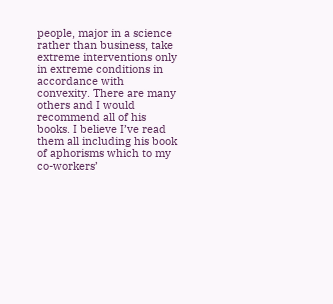people, major in a science rather than business, take extreme interventions only in extreme conditions in accordance with convexity. There are many others and I would recommend all of his books. I believe I’ve read them all including his book of aphorisms which to my co-workers’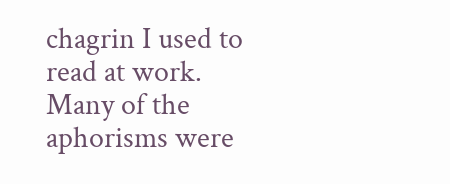chagrin I used to read at work. Many of the aphorisms were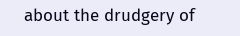about the drudgery of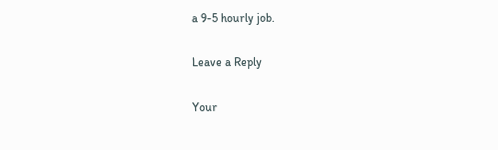a 9-5 hourly job.

Leave a Reply

Your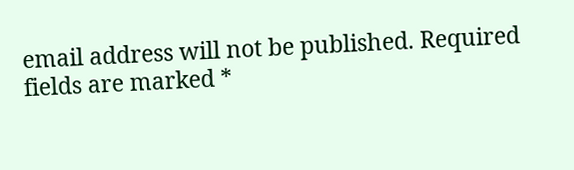email address will not be published. Required fields are marked *